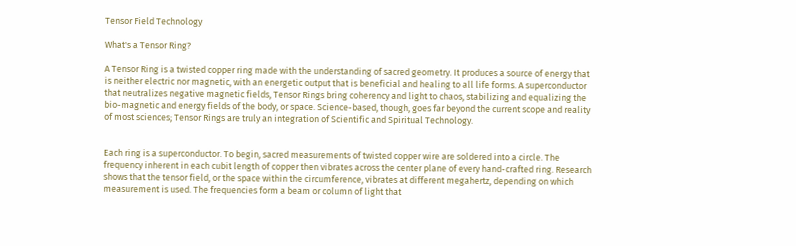Tensor Field Technology

What's a Tensor Ring?

A Tensor Ring is a twisted copper ring made with the understanding of sacred geometry. It produces a source of energy that is neither electric nor magnetic, with an energetic output that is beneficial and healing to all life forms. A superconductor that neutralizes negative magnetic fields, Tensor Rings bring coherency and light to chaos, stabilizing and equalizing the bio-magnetic and energy fields of the body, or space. Science-based, though, goes far beyond the current scope and reality of most sciences; Tensor Rings are truly an integration of Scientific and Spiritual Technology.


Each ring is a superconductor. To begin, sacred measurements of twisted copper wire are soldered into a circle. The frequency inherent in each cubit length of copper then vibrates across the center plane of every hand-crafted ring. Research shows that the tensor field, or the space within the circumference, vibrates at different megahertz, depending on which measurement is used. The frequencies form a beam or column of light that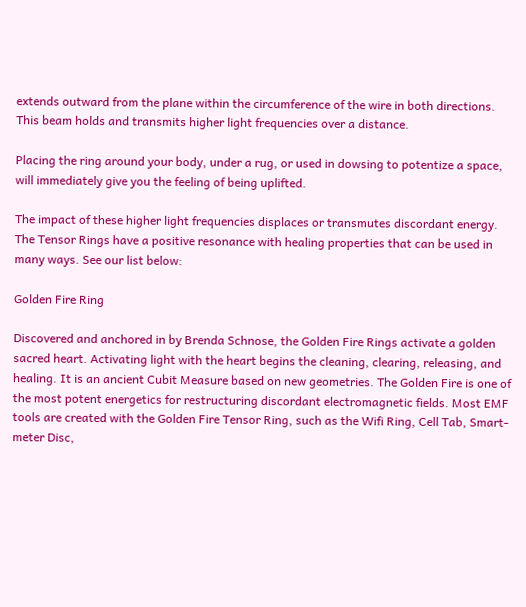extends outward from the plane within the circumference of the wire in both directions. This beam holds and transmits higher light frequencies over a distance.

Placing the ring around your body, under a rug, or used in dowsing to potentize a space, will immediately give you the feeling of being uplifted.

The impact of these higher light frequencies displaces or transmutes discordant energy.  The Tensor Rings have a positive resonance with healing properties that can be used in many ways. See our list below:

Golden Fire Ring

Discovered and anchored in by Brenda Schnose, the Golden Fire Rings activate a golden sacred heart. Activating light with the heart begins the cleaning, clearing, releasing, and healing. It is an ancient Cubit Measure based on new geometries. The Golden Fire is one of the most potent energetics for restructuring discordant electromagnetic fields. Most EMF tools are created with the Golden Fire Tensor Ring, such as the Wifi Ring, Cell Tab, Smart-meter Disc,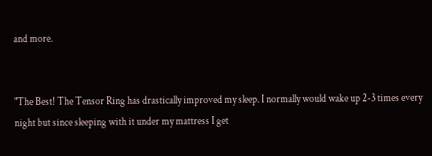and more.


"The Best! The Tensor Ring has drastically improved my sleep. I normally would wake up 2-3 times every night but since sleeping with it under my mattress I get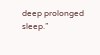deep prolonged sleep.”